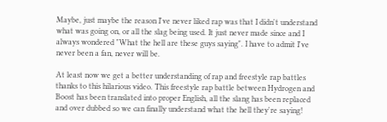Maybe, just maybe the reason I've never liked rap was that I didn't understand what was going on, or all the slag being used. It just never made since and I always wondered "What the hell are these guys saying". I have to admit I've never been a fan, never will be.

At least now we get a better understanding of rap and freestyle rap battles thanks to this hilarious video. This freestyle rap battle between Hydrogen and Boost has been translated into proper English, all the slang has been replaced and over dubbed so we can finally understand what the hell they're saying!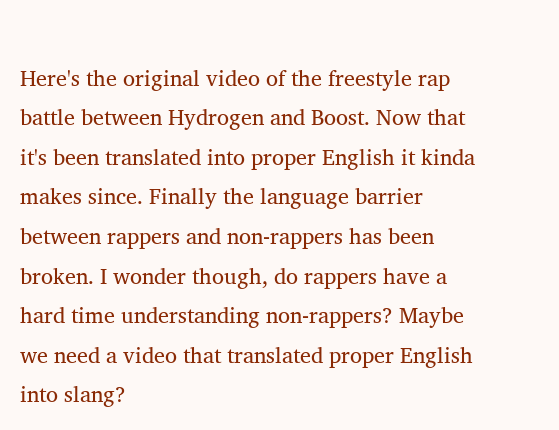Here's the original video of the freestyle rap battle between Hydrogen and Boost. Now that it's been translated into proper English it kinda makes since. Finally the language barrier between rappers and non-rappers has been broken. I wonder though, do rappers have a hard time understanding non-rappers? Maybe we need a video that translated proper English into slang?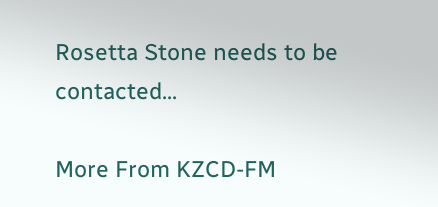Rosetta Stone needs to be contacted...

More From KZCD-FM